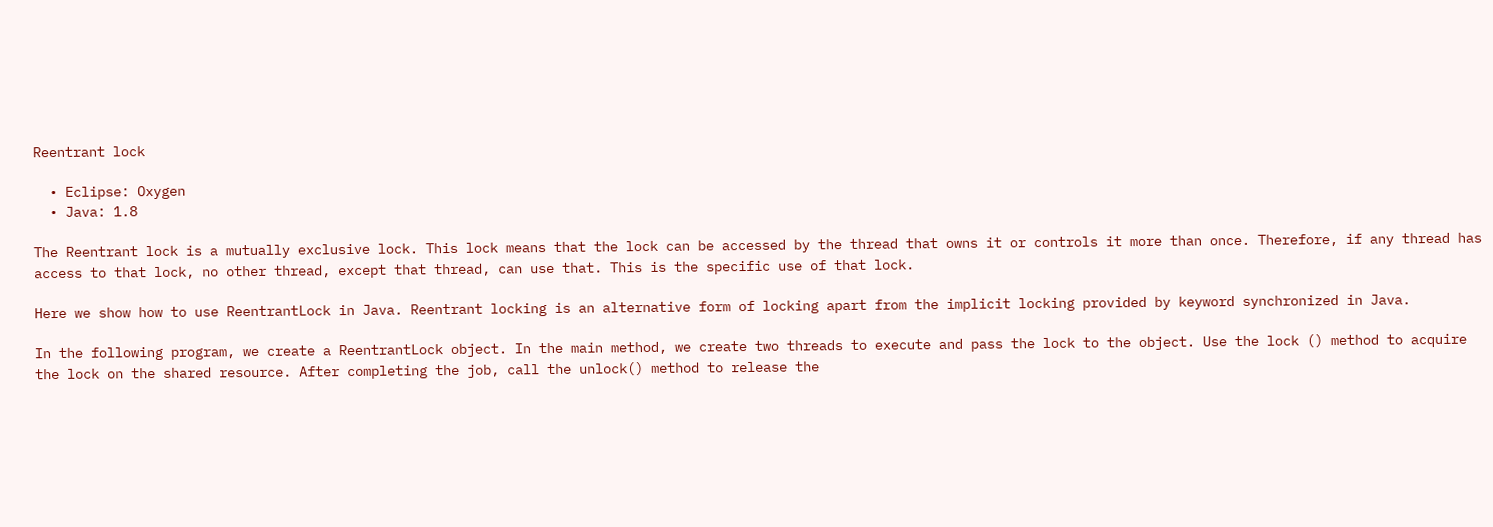Reentrant lock

  • Eclipse: Oxygen
  • Java: 1.8

The Reentrant lock is a mutually exclusive lock. This lock means that the lock can be accessed by the thread that owns it or controls it more than once. Therefore, if any thread has access to that lock, no other thread, except that thread, can use that. This is the specific use of that lock.

Here we show how to use ReentrantLock in Java. Reentrant locking is an alternative form of locking apart from the implicit locking provided by keyword synchronized in Java.

In the following program, we create a ReentrantLock object. In the main method, we create two threads to execute and pass the lock to the object. Use the lock () method to acquire the lock on the shared resource. After completing the job, call the unlock() method to release the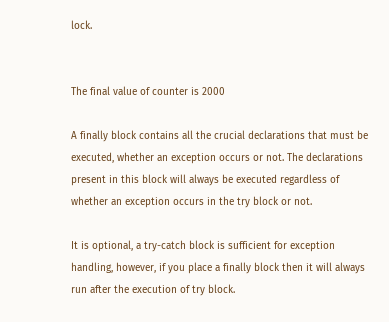lock.


The final value of counter is 2000

A finally block contains all the crucial declarations that must be executed, whether an exception occurs or not. The declarations present in this block will always be executed regardless of whether an exception occurs in the try block or not.

It is optional, a try-catch block is sufficient for exception handling, however, if you place a finally block then it will always run after the execution of try block.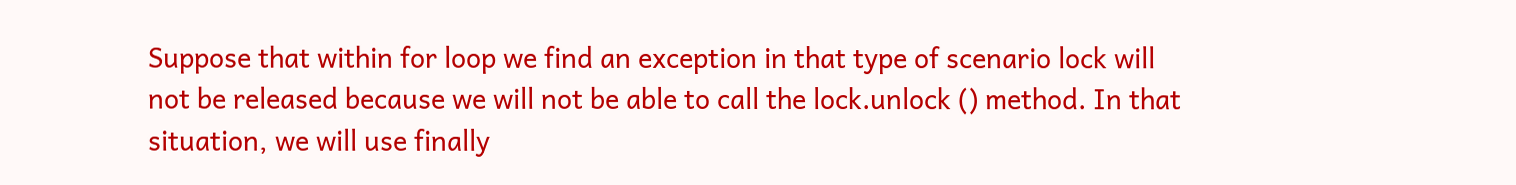Suppose that within for loop we find an exception in that type of scenario lock will not be released because we will not be able to call the lock.unlock () method. In that situation, we will use finally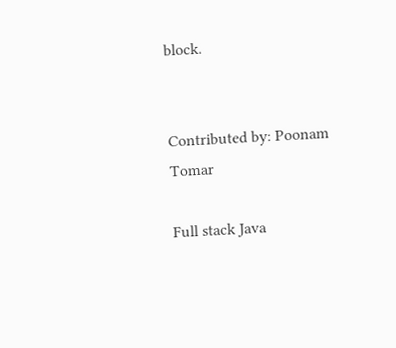block.


Contributed by: Poonam Tomar

Full stack Java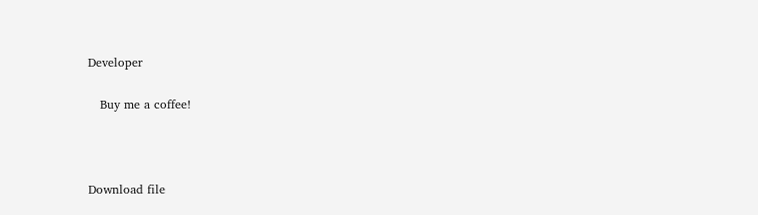Developer

   Buy me a coffee!



Download file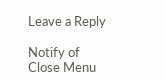Leave a Reply

Notify of
Close Menu